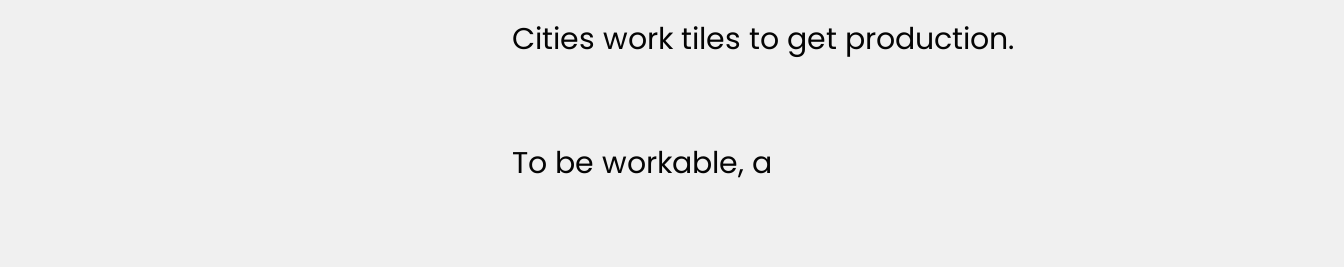Cities work tiles to get production.

To be workable, a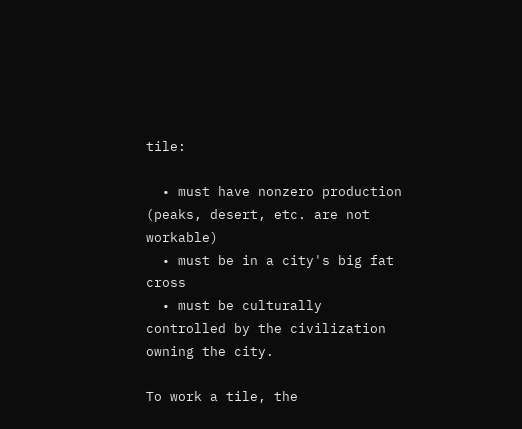tile:

  • must have nonzero production (peaks, desert, etc. are not workable)
  • must be in a city's big fat cross
  • must be culturally controlled by the civilization owning the city.

To work a tile, the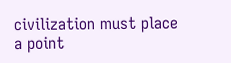civilization must place a point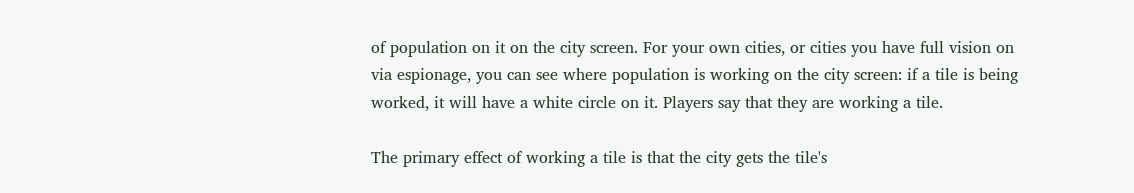of population on it on the city screen. For your own cities, or cities you have full vision on via espionage, you can see where population is working on the city screen: if a tile is being worked, it will have a white circle on it. Players say that they are working a tile.

The primary effect of working a tile is that the city gets the tile's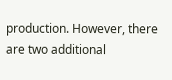production. However, there are two additional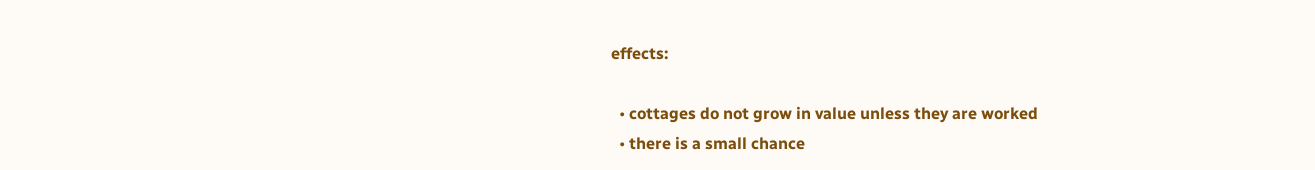effects:

  • cottages do not grow in value unless they are worked
  • there is a small chance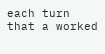each turn that a worked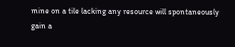mine on a tile lacking any resource will spontaneously gain a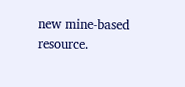new mine-based resource.